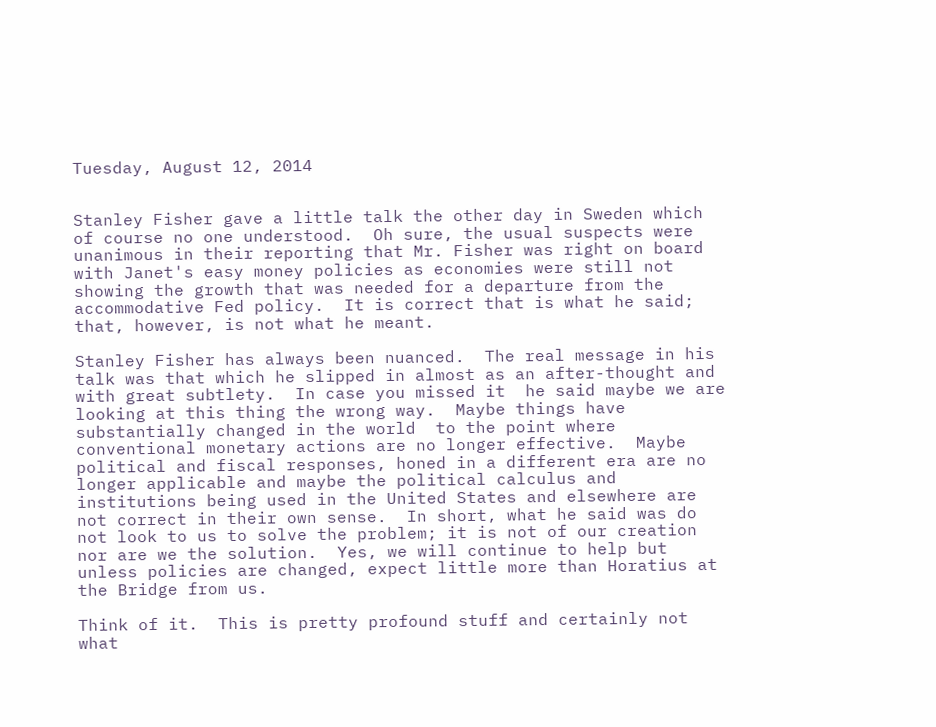Tuesday, August 12, 2014


Stanley Fisher gave a little talk the other day in Sweden which of course no one understood.  Oh sure, the usual suspects were unanimous in their reporting that Mr. Fisher was right on board with Janet's easy money policies as economies were still not showing the growth that was needed for a departure from the accommodative Fed policy.  It is correct that is what he said; that, however, is not what he meant.

Stanley Fisher has always been nuanced.  The real message in his talk was that which he slipped in almost as an after-thought and with great subtlety.  In case you missed it  he said maybe we are looking at this thing the wrong way.  Maybe things have substantially changed in the world  to the point where conventional monetary actions are no longer effective.  Maybe political and fiscal responses, honed in a different era are no longer applicable and maybe the political calculus and institutions being used in the United States and elsewhere are not correct in their own sense.  In short, what he said was do not look to us to solve the problem; it is not of our creation nor are we the solution.  Yes, we will continue to help but unless policies are changed, expect little more than Horatius at the Bridge from us.

Think of it.  This is pretty profound stuff and certainly not what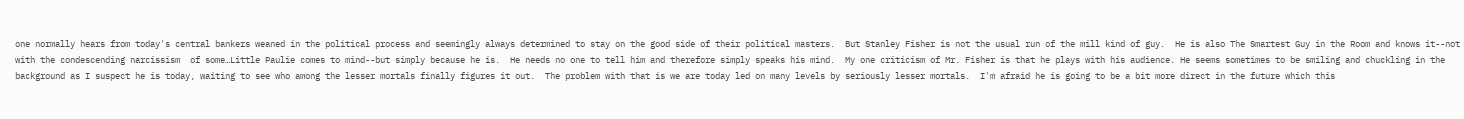one normally hears from today's central bankers weaned in the political process and seemingly always determined to stay on the good side of their political masters.  But Stanley Fisher is not the usual run of the mill kind of guy.  He is also The Smartest Guy in the Room and knows it--not with the condescending narcissism  of some…Little Paulie comes to mind--but simply because he is.  He needs no one to tell him and therefore simply speaks his mind.  My one criticism of Mr. Fisher is that he plays with his audience. He seems sometimes to be smiling and chuckling in the background as I suspect he is today, waiting to see who among the lesser mortals finally figures it out.  The problem with that is we are today led on many levels by seriously lesser mortals.  I'm afraid he is going to be a bit more direct in the future which this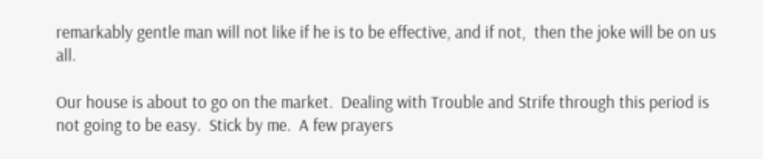remarkably gentle man will not like if he is to be effective, and if not,  then the joke will be on us all.

Our house is about to go on the market.  Dealing with Trouble and Strife through this period is not going to be easy.  Stick by me.  A few prayers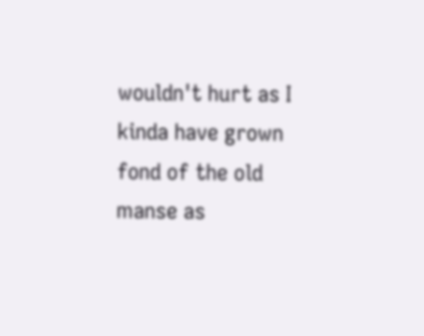wouldn't hurt as I kinda have grown fond of the old manse as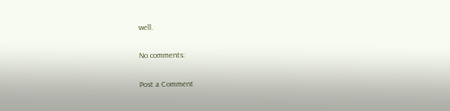well.

No comments:

Post a Comment